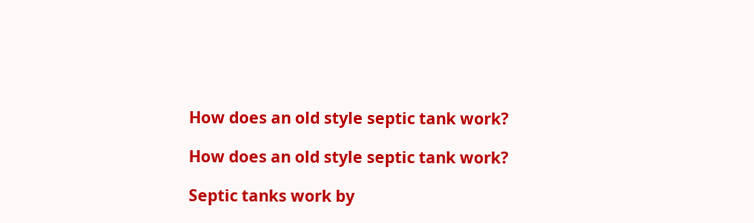How does an old style septic tank work?

How does an old style septic tank work?

Septic tanks work by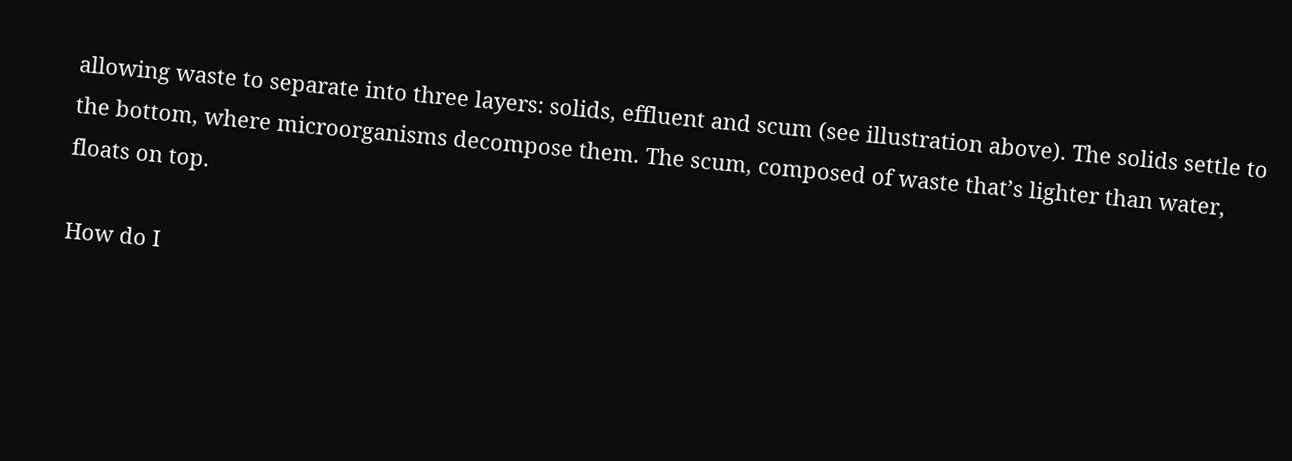allowing waste to separate into three layers: solids, effluent and scum (see illustration above). The solids settle to the bottom, where microorganisms decompose them. The scum, composed of waste that’s lighter than water, floats on top.

How do I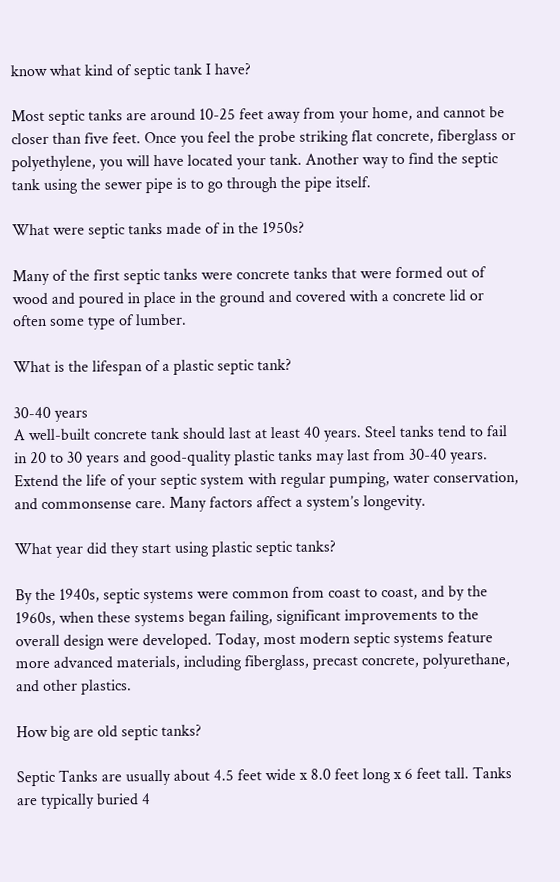know what kind of septic tank I have?

Most septic tanks are around 10-25 feet away from your home, and cannot be closer than five feet. Once you feel the probe striking flat concrete, fiberglass or polyethylene, you will have located your tank. Another way to find the septic tank using the sewer pipe is to go through the pipe itself.

What were septic tanks made of in the 1950s?

Many of the first septic tanks were concrete tanks that were formed out of wood and poured in place in the ground and covered with a concrete lid or often some type of lumber.

What is the lifespan of a plastic septic tank?

30-40 years
A well-built concrete tank should last at least 40 years. Steel tanks tend to fail in 20 to 30 years and good-quality plastic tanks may last from 30-40 years. Extend the life of your septic system with regular pumping, water conservation, and commonsense care. Many factors affect a system’s longevity.

What year did they start using plastic septic tanks?

By the 1940s, septic systems were common from coast to coast, and by the 1960s, when these systems began failing, significant improvements to the overall design were developed. Today, most modern septic systems feature more advanced materials, including fiberglass, precast concrete, polyurethane, and other plastics.

How big are old septic tanks?

Septic Tanks are usually about 4.5 feet wide x 8.0 feet long x 6 feet tall. Tanks are typically buried 4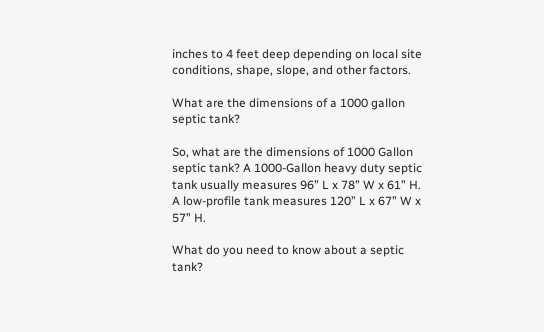inches to 4 feet deep depending on local site conditions, shape, slope, and other factors.

What are the dimensions of a 1000 gallon septic tank?

So, what are the dimensions of 1000 Gallon septic tank? A 1000-Gallon heavy duty septic tank usually measures 96” L x 78” W x 61” H. A low-profile tank measures 120” L x 67” W x 57” H.

What do you need to know about a septic tank?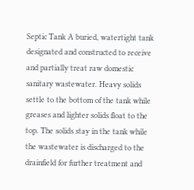Septic Tank A buried, watertight tank designated and constructed to receive and partially treat raw domestic sanitary wastewater. Heavy solids settle to the bottom of the tank while greases and lighter solids float to the top. The solids stay in the tank while the wastewater is discharged to the drainfield for further treatment and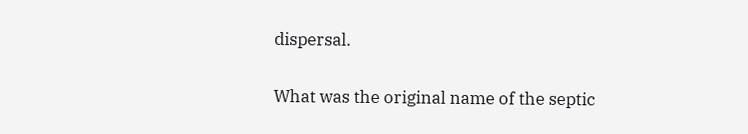dispersal.

What was the original name of the septic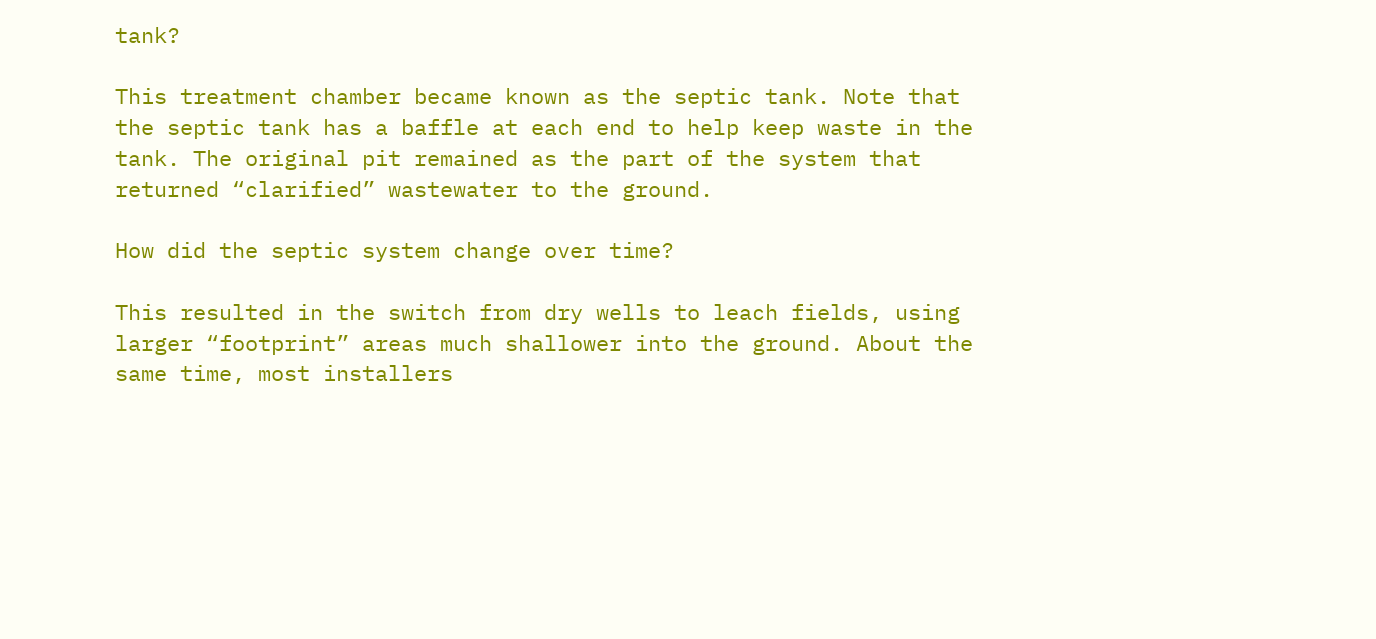tank?

This treatment chamber became known as the septic tank. Note that the septic tank has a baffle at each end to help keep waste in the tank. The original pit remained as the part of the system that returned “clarified” wastewater to the ground.

How did the septic system change over time?

This resulted in the switch from dry wells to leach fields, using larger “footprint” areas much shallower into the ground. About the same time, most installers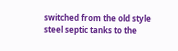switched from the old style steel septic tanks to the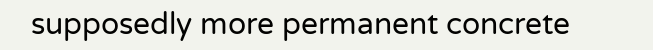supposedly more permanent concrete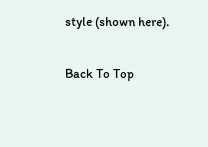style (shown here).

Back To Top